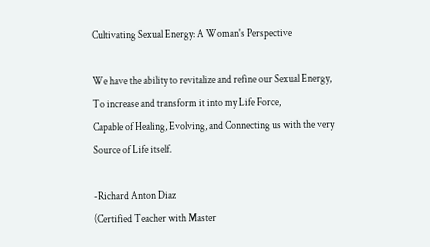Cultivating Sexual Energy: A Woman's Perspective

We have the ability to revitalize and refine our Sexual Energy,
To increase and transform it into my Life Force,
Capable of Healing, Evolving, and Connecting us with the very Source of Life itself.

-Richard Anton Diaz
(Certified Teacher with Master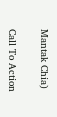Mantak Chia)

Call To Action